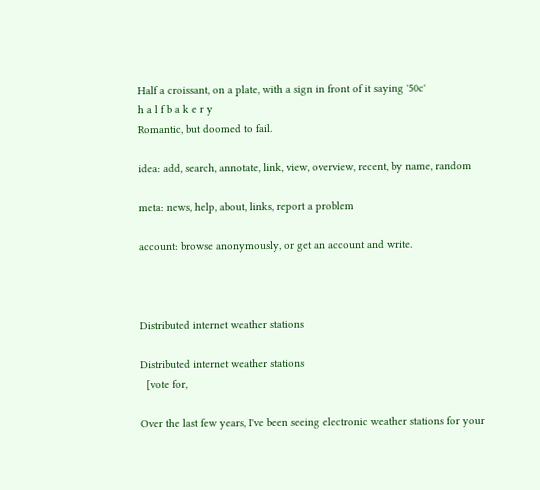Half a croissant, on a plate, with a sign in front of it saying '50c'
h a l f b a k e r y
Romantic, but doomed to fail.

idea: add, search, annotate, link, view, overview, recent, by name, random

meta: news, help, about, links, report a problem

account: browse anonymously, or get an account and write.



Distributed internet weather stations

Distributed internet weather stations
  [vote for,

Over the last few years, I've been seeing electronic weather stations for your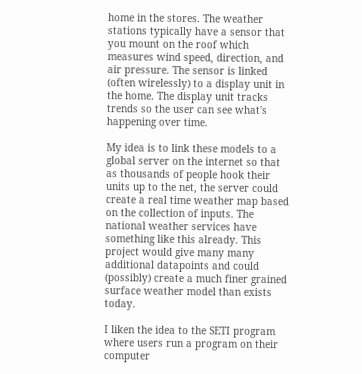home in the stores. The weather stations typically have a sensor that you mount on the roof which measures wind speed, direction, and air pressure. The sensor is linked (often wirelessly) to a display unit in the home. The display unit tracks trends so the user can see what's happening over time.

My idea is to link these models to a global server on the internet so that as thousands of people hook their units up to the net, the server could create a real time weather map based on the collection of inputs. The national weather services have something like this already. This project would give many many additional datapoints and could (possibly) create a much finer grained surface weather model than exists today.

I liken the idea to the SETI program where users run a program on their computer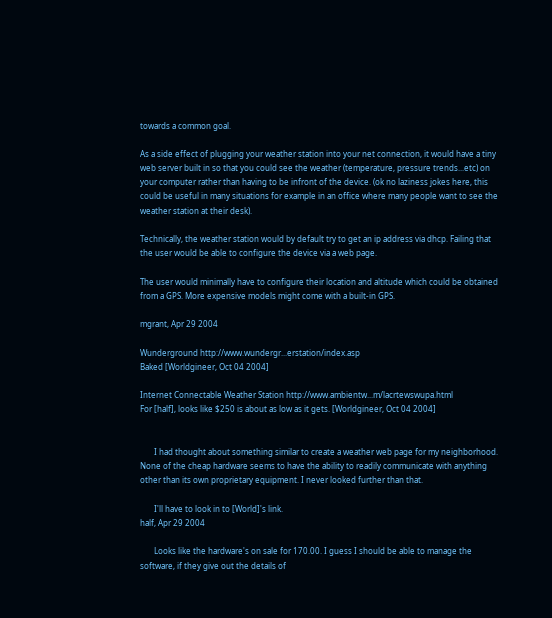towards a common goal.

As a side effect of plugging your weather station into your net connection, it would have a tiny web server built in so that you could see the weather (temperature, pressure trends...etc) on your computer rather than having to be infront of the device. (ok no laziness jokes here, this could be useful in many situations for example in an office where many people want to see the weather station at their desk).

Technically, the weather station would by default try to get an ip address via dhcp. Failing that the user would be able to configure the device via a web page.

The user would minimally have to configure their location and altitude which could be obtained from a GPS. More expensive models might come with a built-in GPS.

mgrant, Apr 29 2004

Wunderground http://www.wundergr...erstation/index.asp
Baked [Worldgineer, Oct 04 2004]

Internet Connectable Weather Station http://www.ambientw...m/lacrtewswupa.html
For [half], looks like $250 is about as low as it gets. [Worldgineer, Oct 04 2004]


       I had thought about something similar to create a weather web page for my neighborhood. None of the cheap hardware seems to have the ability to readily communicate with anything other than its own proprietary equipment. I never looked further than that.

       I'll have to look in to [World]'s link.
half, Apr 29 2004

       Looks like the hardware's on sale for 170.00. I guess I should be able to manage the software, if they give out the details of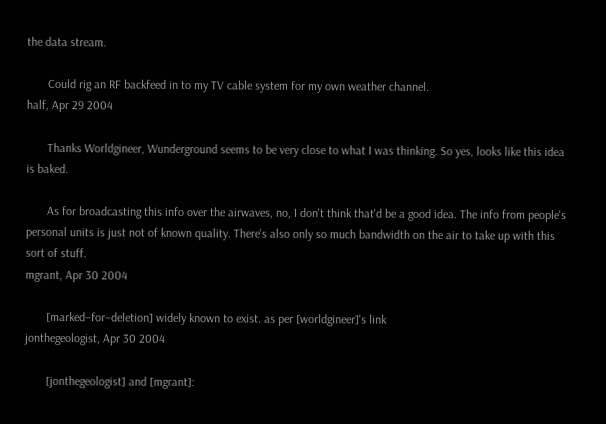the data stream.

       Could rig an RF backfeed in to my TV cable system for my own weather channel.
half, Apr 29 2004

       Thanks Worldgineer, Wunderground seems to be very close to what I was thinking. So yes, looks like this idea is baked.

       As for broadcasting this info over the airwaves, no, I don't think that'd be a good idea. The info from people's personal units is just not of known quality. There's also only so much bandwidth on the air to take up with this sort of stuff.
mgrant, Apr 30 2004

       [marked–for–deletion] widely known to exist. as per [worldgineer]'s link
jonthegeologist, Apr 30 2004

       [jonthegeologist] and [mgrant]: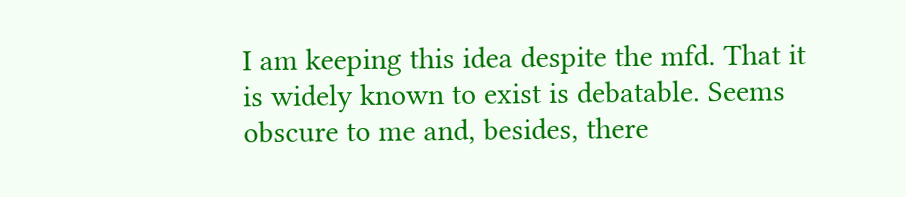I am keeping this idea despite the mfd. That it is widely known to exist is debatable. Seems obscure to me and, besides, there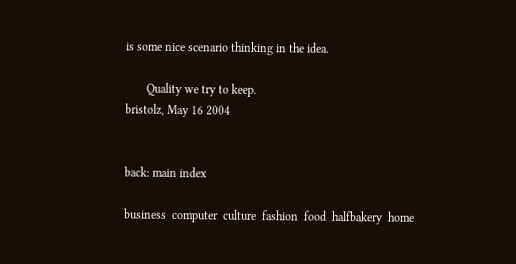is some nice scenario thinking in the idea.

       Quality we try to keep.
bristolz, May 16 2004


back: main index

business  computer  culture  fashion  food  halfbakery  home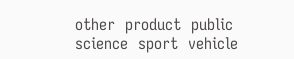other  product  public  science  sport  vehicle